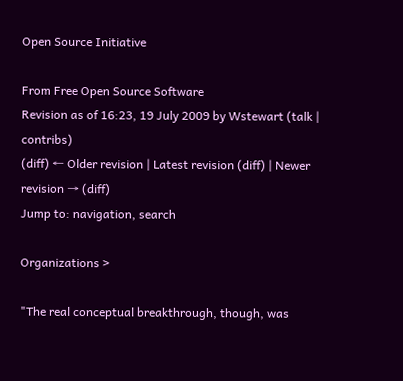Open Source Initiative

From Free Open Source Software
Revision as of 16:23, 19 July 2009 by Wstewart (talk | contribs)
(diff) ← Older revision | Latest revision (diff) | Newer revision → (diff)
Jump to: navigation, search

Organizations >

"The real conceptual breakthrough, though, was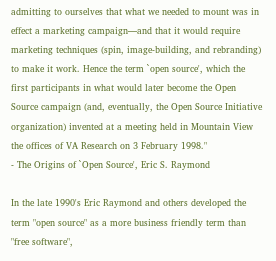admitting to ourselves that what we needed to mount was in effect a marketing campaign—and that it would require marketing techniques (spin, image-building, and rebranding) to make it work. Hence the term `open source', which the first participants in what would later become the Open Source campaign (and, eventually, the Open Source Initiative organization) invented at a meeting held in Mountain View the offices of VA Research on 3 February 1998."
- The Origins of `Open Source', Eric S. Raymond

In the late 1990's Eric Raymond and others developed the term "open source" as a more business friendly term than "free software",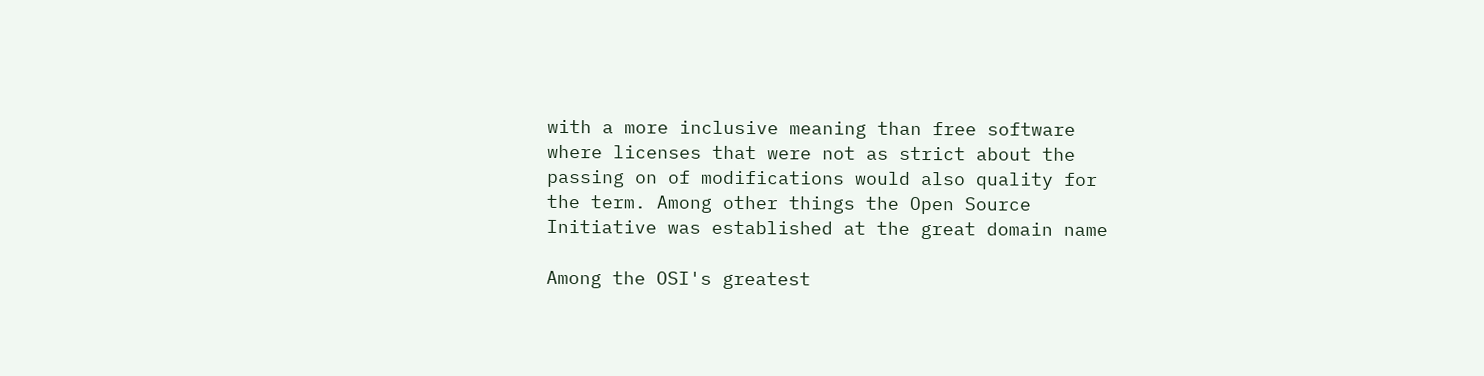with a more inclusive meaning than free software where licenses that were not as strict about the passing on of modifications would also quality for the term. Among other things the Open Source Initiative was established at the great domain name

Among the OSI's greatest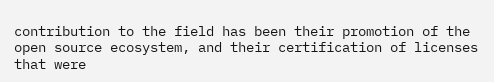contribution to the field has been their promotion of the open source ecosystem, and their certification of licenses that were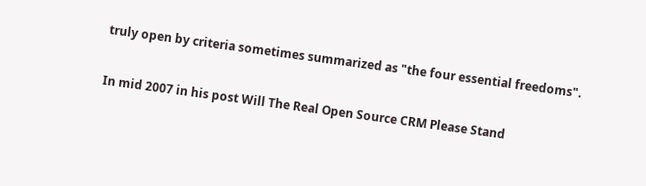truly open by criteria sometimes summarized as "the four essential freedoms".

In mid 2007 in his post Will The Real Open Source CRM Please Stand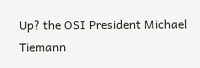Up? the OSI President Michael Tiemann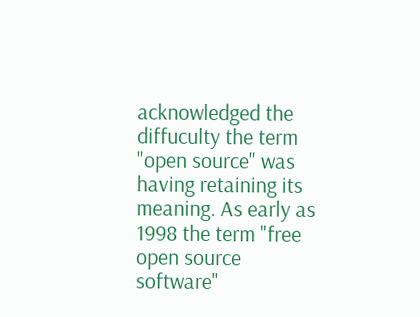acknowledged the diffuculty the term "open source" was having retaining its meaning. As early as 1998 the term "free open source software"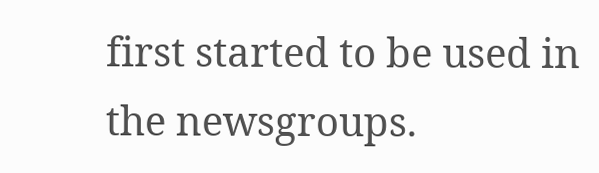first started to be used in the newsgroups.